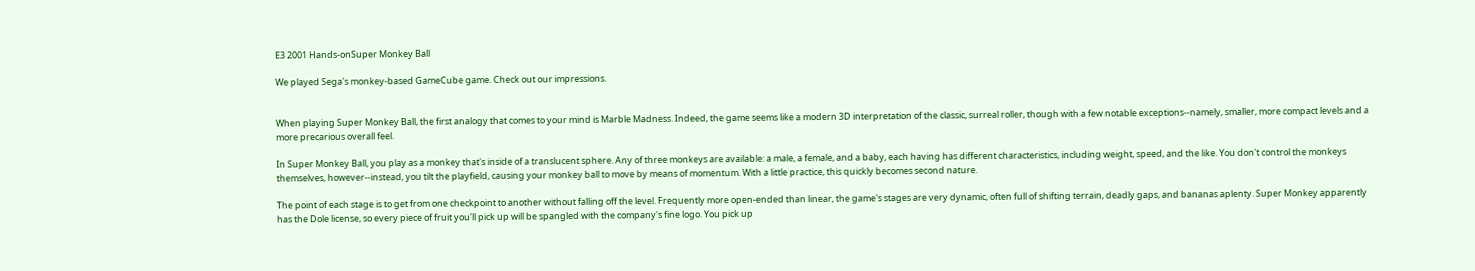E3 2001 Hands-onSuper Monkey Ball

We played Sega's monkey-based GameCube game. Check out our impressions.


When playing Super Monkey Ball, the first analogy that comes to your mind is Marble Madness. Indeed, the game seems like a modern 3D interpretation of the classic, surreal roller, though with a few notable exceptions--namely, smaller, more compact levels and a more precarious overall feel.

In Super Monkey Ball, you play as a monkey that's inside of a translucent sphere. Any of three monkeys are available: a male, a female, and a baby, each having has different characteristics, including weight, speed, and the like. You don't control the monkeys themselves, however--instead, you tilt the playfield, causing your monkey ball to move by means of momentum. With a little practice, this quickly becomes second nature.

The point of each stage is to get from one checkpoint to another without falling off the level. Frequently more open-ended than linear, the game's stages are very dynamic, often full of shifting terrain, deadly gaps, and bananas aplenty. Super Monkey apparently has the Dole license, so every piece of fruit you'll pick up will be spangled with the company's fine logo. You pick up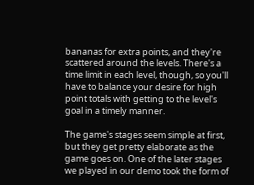bananas for extra points, and they're scattered around the levels. There's a time limit in each level, though, so you'll have to balance your desire for high point totals with getting to the level's goal in a timely manner.

The game's stages seem simple at first, but they get pretty elaborate as the game goes on. One of the later stages we played in our demo took the form of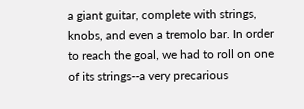a giant guitar, complete with strings, knobs, and even a tremolo bar. In order to reach the goal, we had to roll on one of its strings--a very precarious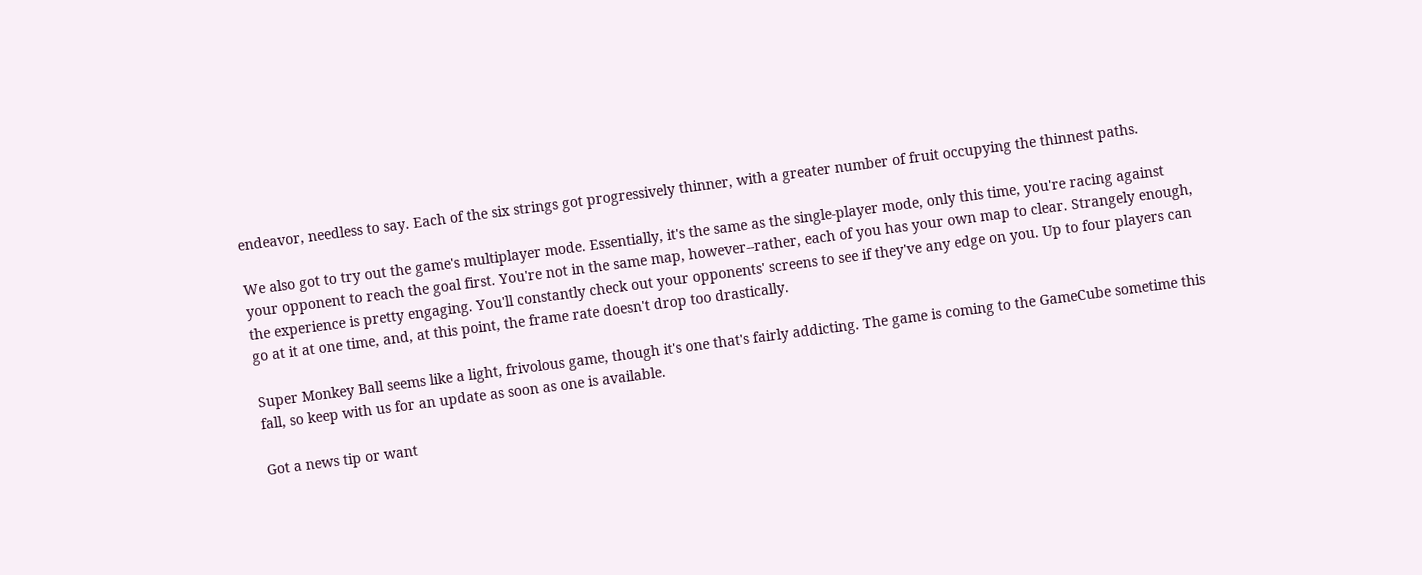endeavor, needless to say. Each of the six strings got progressively thinner, with a greater number of fruit occupying the thinnest paths.

We also got to try out the game's multiplayer mode. Essentially, it's the same as the single-player mode, only this time, you're racing against your opponent to reach the goal first. You're not in the same map, however--rather, each of you has your own map to clear. Strangely enough, the experience is pretty engaging. You'll constantly check out your opponents' screens to see if they've any edge on you. Up to four players can go at it at one time, and, at this point, the frame rate doesn't drop too drastically.

Super Monkey Ball seems like a light, frivolous game, though it's one that's fairly addicting. The game is coming to the GameCube sometime this fall, so keep with us for an update as soon as one is available.

Got a news tip or want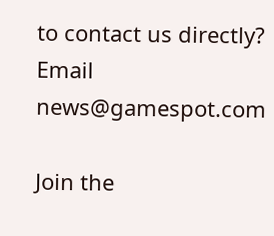to contact us directly? Email news@gamespot.com

Join the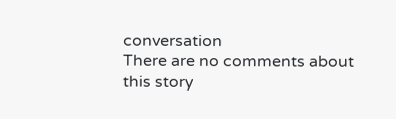conversation
There are no comments about this story